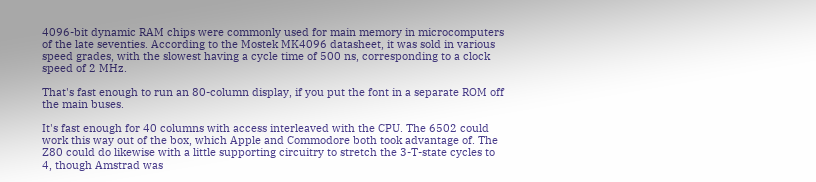4096-bit dynamic RAM chips were commonly used for main memory in microcomputers of the late seventies. According to the Mostek MK4096 datasheet, it was sold in various speed grades, with the slowest having a cycle time of 500 ns, corresponding to a clock speed of 2 MHz.

That's fast enough to run an 80-column display, if you put the font in a separate ROM off the main buses.

It's fast enough for 40 columns with access interleaved with the CPU. The 6502 could work this way out of the box, which Apple and Commodore both took advantage of. The Z80 could do likewise with a little supporting circuitry to stretch the 3-T-state cycles to 4, though Amstrad was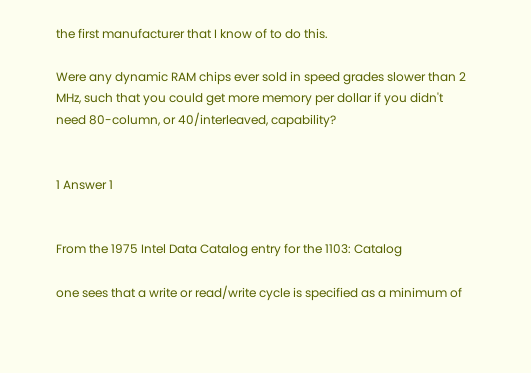the first manufacturer that I know of to do this.

Were any dynamic RAM chips ever sold in speed grades slower than 2 MHz, such that you could get more memory per dollar if you didn't need 80-column, or 40/interleaved, capability?


1 Answer 1


From the 1975 Intel Data Catalog entry for the 1103: Catalog

one sees that a write or read/write cycle is specified as a minimum of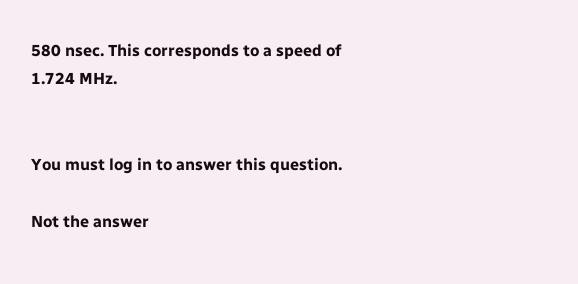580 nsec. This corresponds to a speed of 1.724 MHz.


You must log in to answer this question.

Not the answer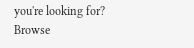you're looking for? Browse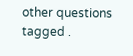other questions tagged .